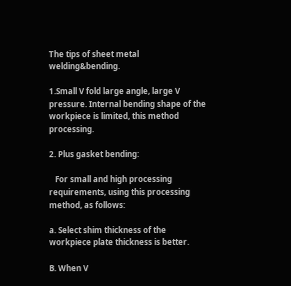The tips of sheet metal welding&bending.

1.Small V fold large angle, large V pressure. Internal bending shape of the workpiece is limited, this method processing.

2. Plus gasket bending:

   For small and high processing requirements, using this processing method, as follows:

a. Select shim thickness of the workpiece plate thickness is better.

B. When V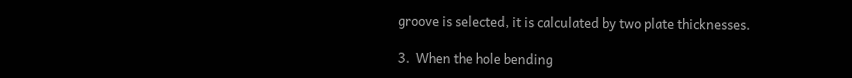groove is selected, it is calculated by two plate thicknesses.

3.  When the hole bending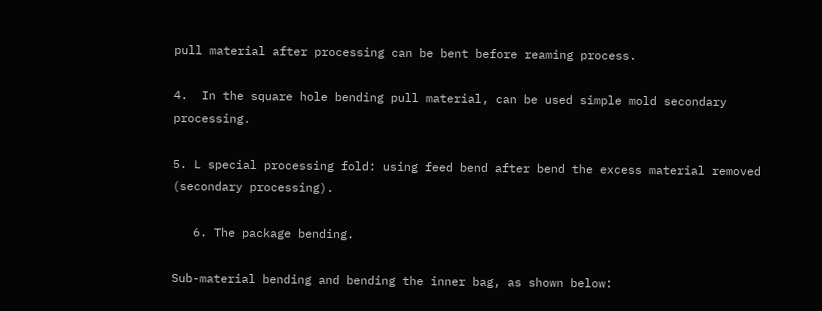pull material after processing can be bent before reaming process.

4.  In the square hole bending pull material, can be used simple mold secondary processing.

5. L special processing fold: using feed bend after bend the excess material removed (secondary processing).

   6. The package bending.

Sub-material bending and bending the inner bag, as shown below: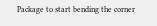Package to start bending the corner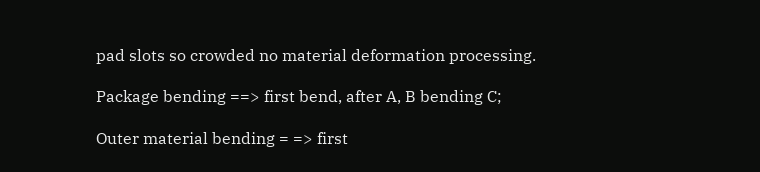pad slots so crowded no material deformation processing.

Package bending ==> first bend, after A, B bending C;

Outer material bending = => first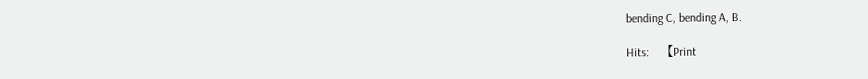bending C, bending A, B.

Hits:    【Print